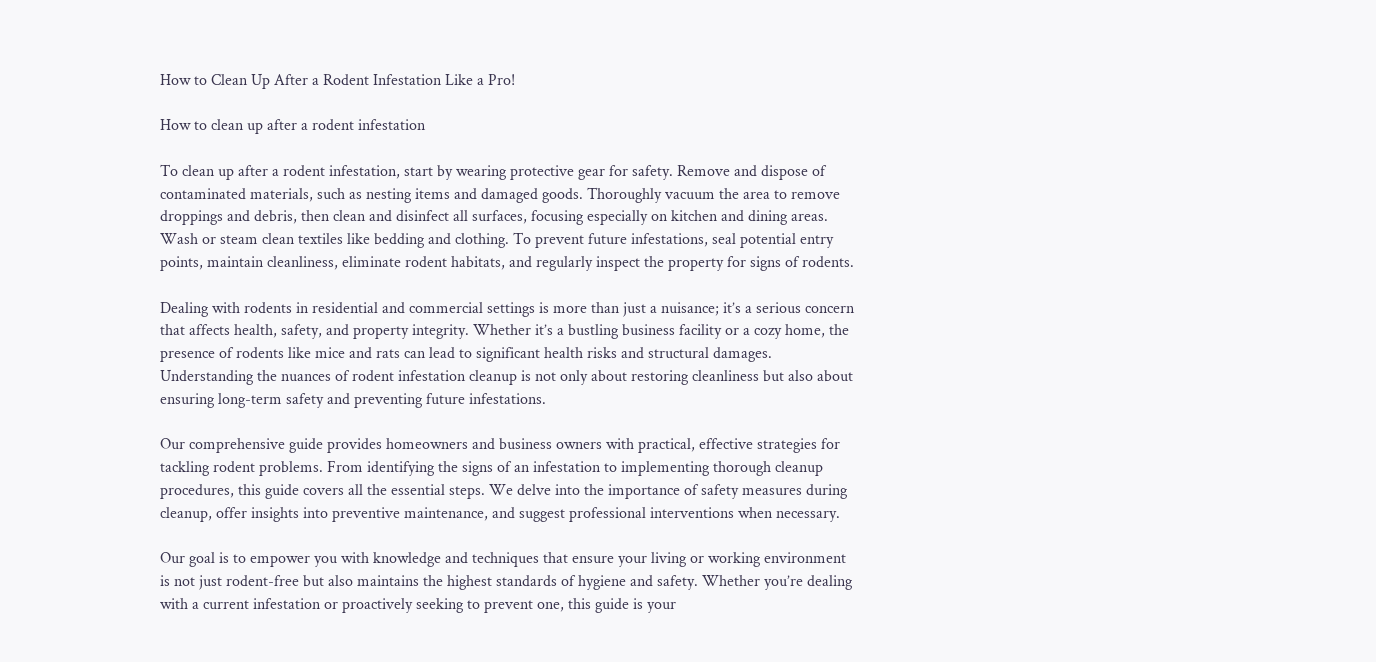How to Clean Up After a Rodent Infestation Like a Pro!

How to clean up after a rodent infestation

To clean up after a rodent infestation, start by wearing protective gear for safety. Remove and dispose of contaminated materials, such as nesting items and damaged goods. Thoroughly vacuum the area to remove droppings and debris, then clean and disinfect all surfaces, focusing especially on kitchen and dining areas. Wash or steam clean textiles like bedding and clothing. To prevent future infestations, seal potential entry points, maintain cleanliness, eliminate rodent habitats, and regularly inspect the property for signs of rodents.

Dealing with rodents in residential and commercial settings is more than just a nuisance; it’s a serious concern that affects health, safety, and property integrity. Whether it’s a bustling business facility or a cozy home, the presence of rodents like mice and rats can lead to significant health risks and structural damages. Understanding the nuances of rodent infestation cleanup is not only about restoring cleanliness but also about ensuring long-term safety and preventing future infestations.

Our comprehensive guide provides homeowners and business owners with practical, effective strategies for tackling rodent problems. From identifying the signs of an infestation to implementing thorough cleanup procedures, this guide covers all the essential steps. We delve into the importance of safety measures during cleanup, offer insights into preventive maintenance, and suggest professional interventions when necessary.

Our goal is to empower you with knowledge and techniques that ensure your living or working environment is not just rodent-free but also maintains the highest standards of hygiene and safety. Whether you’re dealing with a current infestation or proactively seeking to prevent one, this guide is your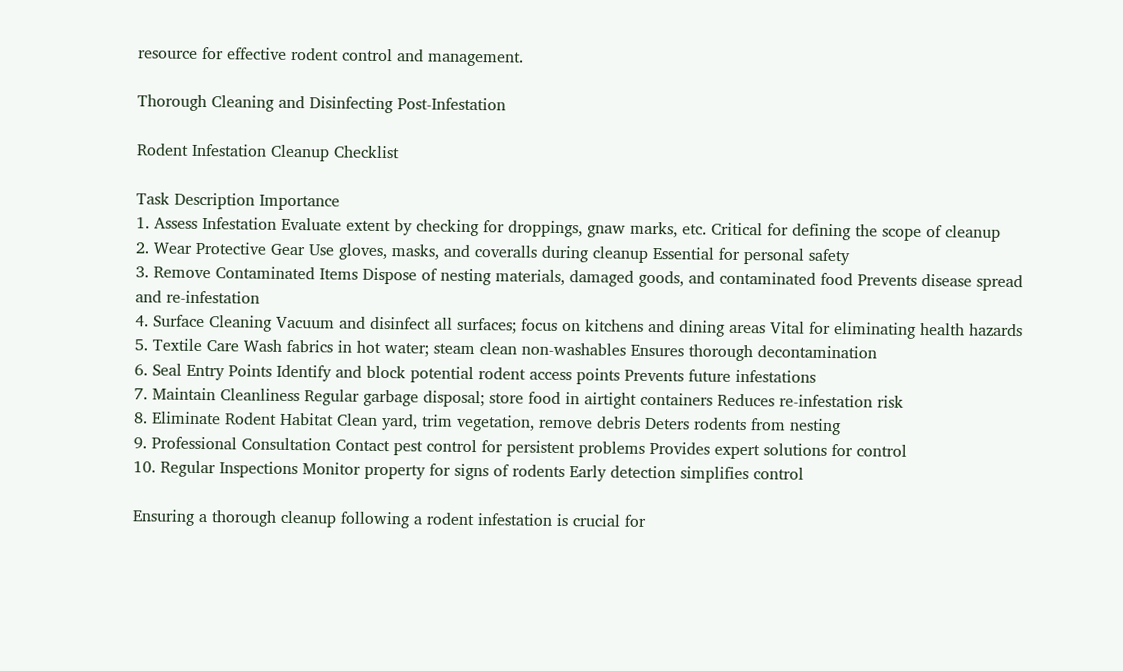resource for effective rodent control and management.

Thorough Cleaning and Disinfecting Post-Infestation

Rodent Infestation Cleanup Checklist

Task Description Importance
1. Assess Infestation Evaluate extent by checking for droppings, gnaw marks, etc. Critical for defining the scope of cleanup
2. Wear Protective Gear Use gloves, masks, and coveralls during cleanup Essential for personal safety
3. Remove Contaminated Items Dispose of nesting materials, damaged goods, and contaminated food Prevents disease spread and re-infestation
4. Surface Cleaning Vacuum and disinfect all surfaces; focus on kitchens and dining areas Vital for eliminating health hazards
5. Textile Care Wash fabrics in hot water; steam clean non-washables Ensures thorough decontamination
6. Seal Entry Points Identify and block potential rodent access points Prevents future infestations
7. Maintain Cleanliness Regular garbage disposal; store food in airtight containers Reduces re-infestation risk
8. Eliminate Rodent Habitat Clean yard, trim vegetation, remove debris Deters rodents from nesting
9. Professional Consultation Contact pest control for persistent problems Provides expert solutions for control
10. Regular Inspections Monitor property for signs of rodents Early detection simplifies control

Ensuring a thorough cleanup following a rodent infestation is crucial for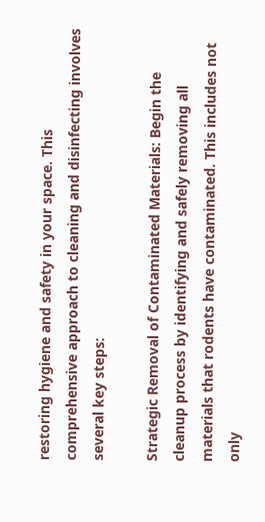restoring hygiene and safety in your space. This comprehensive approach to cleaning and disinfecting involves several key steps:

Strategic Removal of Contaminated Materials: Begin the cleanup process by identifying and safely removing all materials that rodents have contaminated. This includes not only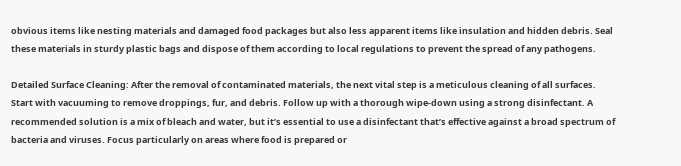obvious items like nesting materials and damaged food packages but also less apparent items like insulation and hidden debris. Seal these materials in sturdy plastic bags and dispose of them according to local regulations to prevent the spread of any pathogens.

Detailed Surface Cleaning: After the removal of contaminated materials, the next vital step is a meticulous cleaning of all surfaces. Start with vacuuming to remove droppings, fur, and debris. Follow up with a thorough wipe-down using a strong disinfectant. A recommended solution is a mix of bleach and water, but it’s essential to use a disinfectant that’s effective against a broad spectrum of bacteria and viruses. Focus particularly on areas where food is prepared or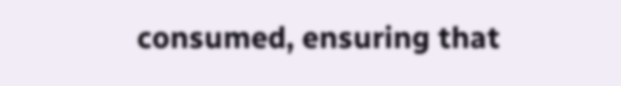consumed, ensuring that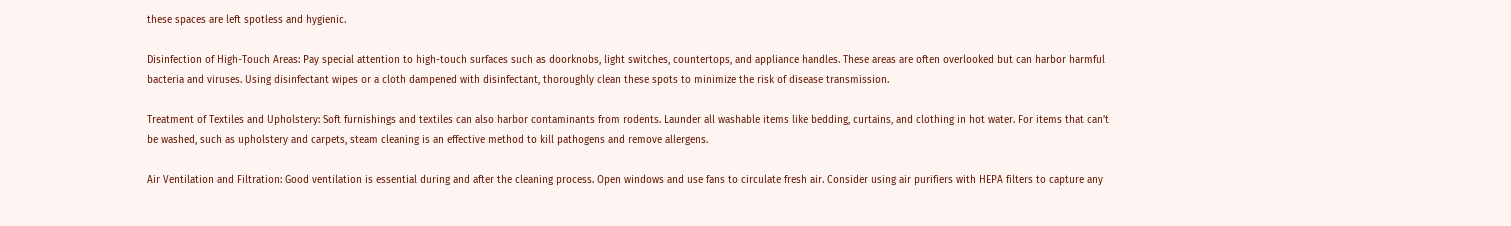these spaces are left spotless and hygienic.

Disinfection of High-Touch Areas: Pay special attention to high-touch surfaces such as doorknobs, light switches, countertops, and appliance handles. These areas are often overlooked but can harbor harmful bacteria and viruses. Using disinfectant wipes or a cloth dampened with disinfectant, thoroughly clean these spots to minimize the risk of disease transmission.

Treatment of Textiles and Upholstery: Soft furnishings and textiles can also harbor contaminants from rodents. Launder all washable items like bedding, curtains, and clothing in hot water. For items that can’t be washed, such as upholstery and carpets, steam cleaning is an effective method to kill pathogens and remove allergens.

Air Ventilation and Filtration: Good ventilation is essential during and after the cleaning process. Open windows and use fans to circulate fresh air. Consider using air purifiers with HEPA filters to capture any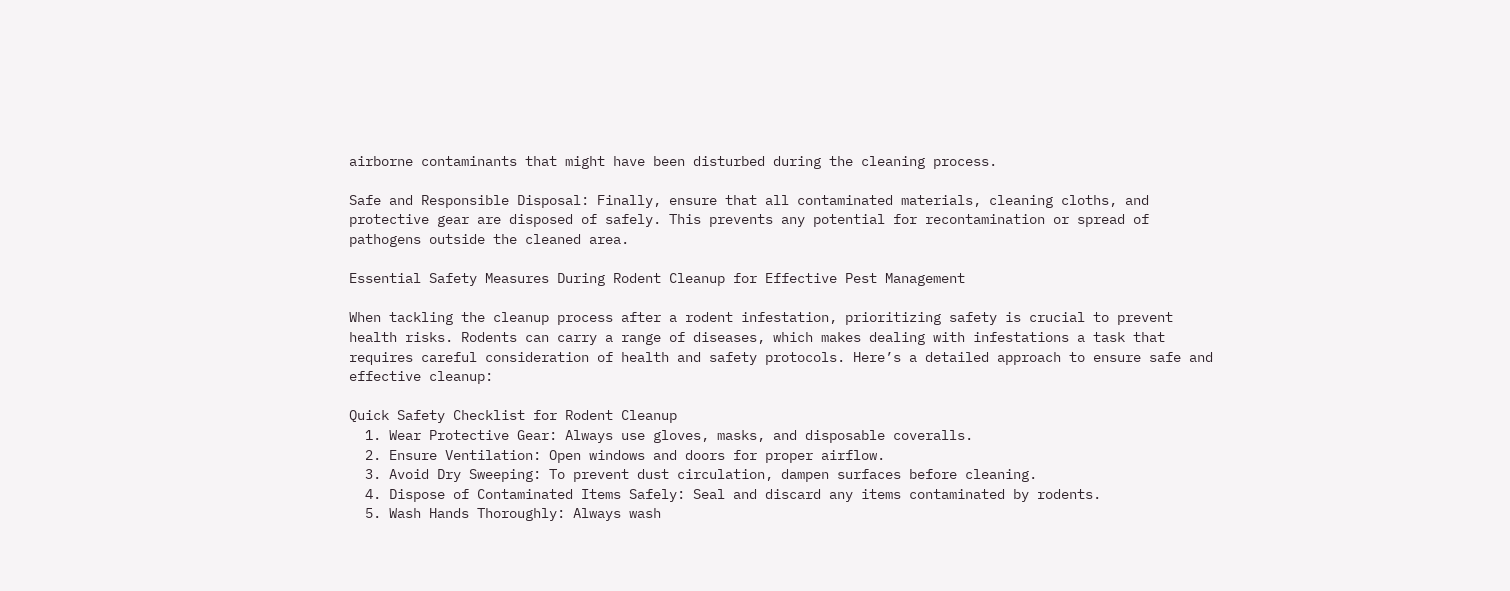airborne contaminants that might have been disturbed during the cleaning process.

Safe and Responsible Disposal: Finally, ensure that all contaminated materials, cleaning cloths, and protective gear are disposed of safely. This prevents any potential for recontamination or spread of pathogens outside the cleaned area.

Essential Safety Measures During Rodent Cleanup for Effective Pest Management

When tackling the cleanup process after a rodent infestation, prioritizing safety is crucial to prevent health risks. Rodents can carry a range of diseases, which makes dealing with infestations a task that requires careful consideration of health and safety protocols. Here’s a detailed approach to ensure safe and effective cleanup:

Quick Safety Checklist for Rodent Cleanup
  1. Wear Protective Gear: Always use gloves, masks, and disposable coveralls.
  2. Ensure Ventilation: Open windows and doors for proper airflow.
  3. Avoid Dry Sweeping: To prevent dust circulation, dampen surfaces before cleaning.
  4. Dispose of Contaminated Items Safely: Seal and discard any items contaminated by rodents.
  5. Wash Hands Thoroughly: Always wash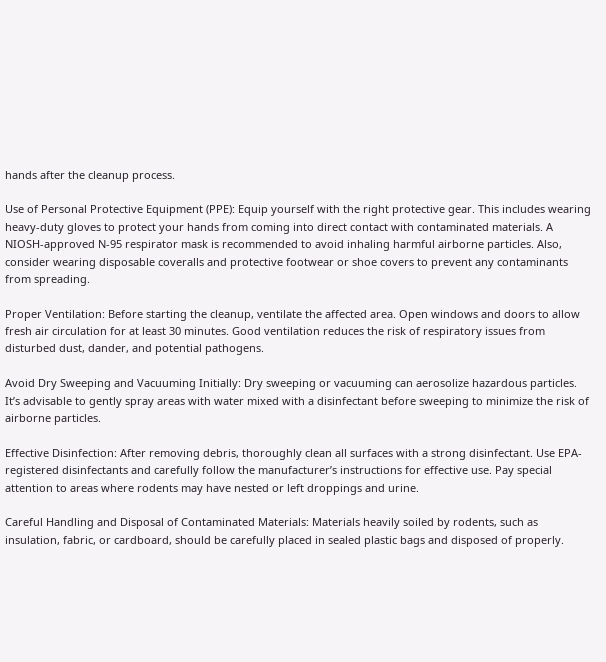hands after the cleanup process.

Use of Personal Protective Equipment (PPE): Equip yourself with the right protective gear. This includes wearing heavy-duty gloves to protect your hands from coming into direct contact with contaminated materials. A NIOSH-approved N-95 respirator mask is recommended to avoid inhaling harmful airborne particles. Also, consider wearing disposable coveralls and protective footwear or shoe covers to prevent any contaminants from spreading.

Proper Ventilation: Before starting the cleanup, ventilate the affected area. Open windows and doors to allow fresh air circulation for at least 30 minutes. Good ventilation reduces the risk of respiratory issues from disturbed dust, dander, and potential pathogens.

Avoid Dry Sweeping and Vacuuming Initially: Dry sweeping or vacuuming can aerosolize hazardous particles. It’s advisable to gently spray areas with water mixed with a disinfectant before sweeping to minimize the risk of airborne particles.

Effective Disinfection: After removing debris, thoroughly clean all surfaces with a strong disinfectant. Use EPA-registered disinfectants and carefully follow the manufacturer’s instructions for effective use. Pay special attention to areas where rodents may have nested or left droppings and urine.

Careful Handling and Disposal of Contaminated Materials: Materials heavily soiled by rodents, such as insulation, fabric, or cardboard, should be carefully placed in sealed plastic bags and disposed of properly.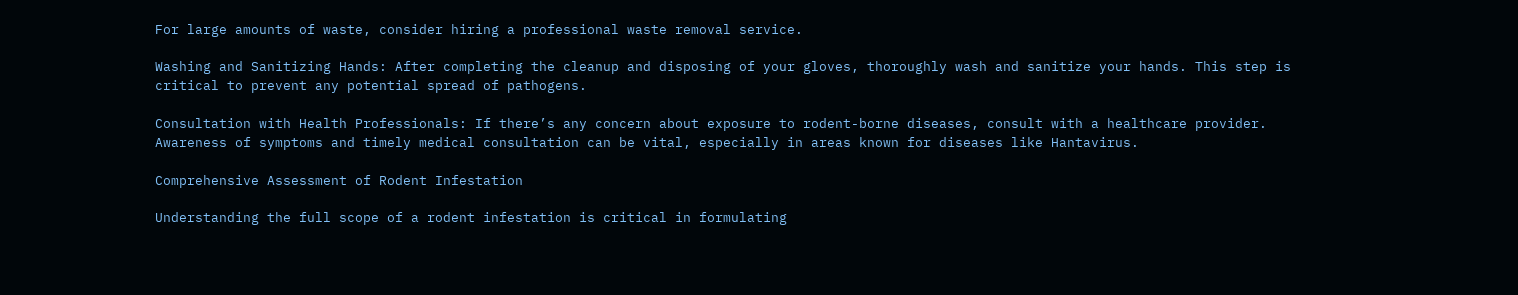For large amounts of waste, consider hiring a professional waste removal service.

Washing and Sanitizing Hands: After completing the cleanup and disposing of your gloves, thoroughly wash and sanitize your hands. This step is critical to prevent any potential spread of pathogens.

Consultation with Health Professionals: If there’s any concern about exposure to rodent-borne diseases, consult with a healthcare provider. Awareness of symptoms and timely medical consultation can be vital, especially in areas known for diseases like Hantavirus.

Comprehensive Assessment of Rodent Infestation

Understanding the full scope of a rodent infestation is critical in formulating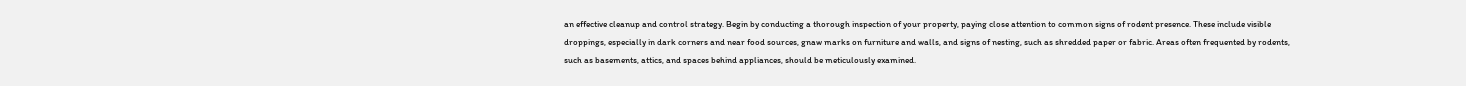an effective cleanup and control strategy. Begin by conducting a thorough inspection of your property, paying close attention to common signs of rodent presence. These include visible droppings, especially in dark corners and near food sources, gnaw marks on furniture and walls, and signs of nesting, such as shredded paper or fabric. Areas often frequented by rodents, such as basements, attics, and spaces behind appliances, should be meticulously examined.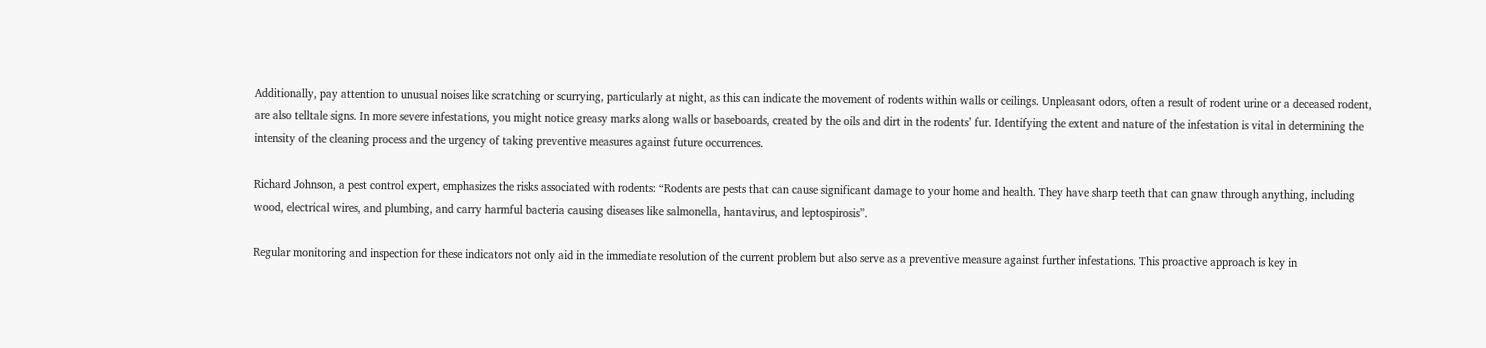Additionally, pay attention to unusual noises like scratching or scurrying, particularly at night, as this can indicate the movement of rodents within walls or ceilings. Unpleasant odors, often a result of rodent urine or a deceased rodent, are also telltale signs. In more severe infestations, you might notice greasy marks along walls or baseboards, created by the oils and dirt in the rodents’ fur. Identifying the extent and nature of the infestation is vital in determining the intensity of the cleaning process and the urgency of taking preventive measures against future occurrences.

Richard Johnson, a pest control expert, emphasizes the risks associated with rodents: “Rodents are pests that can cause significant damage to your home and health. They have sharp teeth that can gnaw through anything, including wood, electrical wires, and plumbing, and carry harmful bacteria causing diseases like salmonella, hantavirus, and leptospirosis”.

Regular monitoring and inspection for these indicators not only aid in the immediate resolution of the current problem but also serve as a preventive measure against further infestations. This proactive approach is key in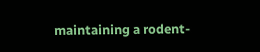maintaining a rodent-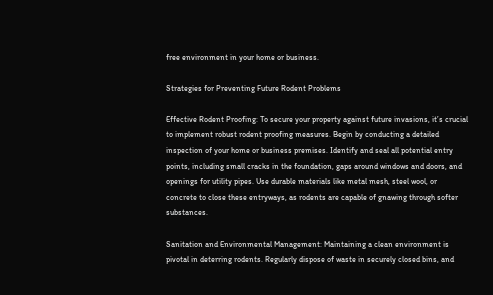free environment in your home or business.

Strategies for Preventing Future Rodent Problems

Effective Rodent Proofing: To secure your property against future invasions, it’s crucial to implement robust rodent proofing measures. Begin by conducting a detailed inspection of your home or business premises. Identify and seal all potential entry points, including small cracks in the foundation, gaps around windows and doors, and openings for utility pipes. Use durable materials like metal mesh, steel wool, or concrete to close these entryways, as rodents are capable of gnawing through softer substances.

Sanitation and Environmental Management: Maintaining a clean environment is pivotal in deterring rodents. Regularly dispose of waste in securely closed bins, and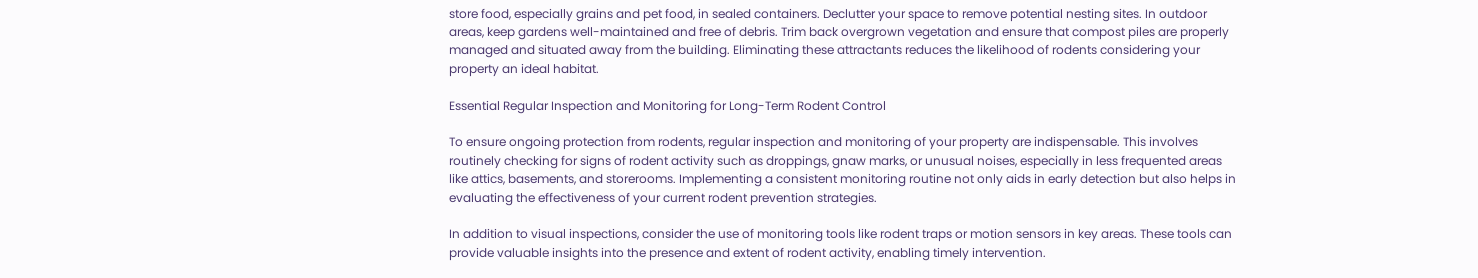store food, especially grains and pet food, in sealed containers. Declutter your space to remove potential nesting sites. In outdoor areas, keep gardens well-maintained and free of debris. Trim back overgrown vegetation and ensure that compost piles are properly managed and situated away from the building. Eliminating these attractants reduces the likelihood of rodents considering your property an ideal habitat.

Essential Regular Inspection and Monitoring for Long-Term Rodent Control

To ensure ongoing protection from rodents, regular inspection and monitoring of your property are indispensable. This involves routinely checking for signs of rodent activity such as droppings, gnaw marks, or unusual noises, especially in less frequented areas like attics, basements, and storerooms. Implementing a consistent monitoring routine not only aids in early detection but also helps in evaluating the effectiveness of your current rodent prevention strategies.

In addition to visual inspections, consider the use of monitoring tools like rodent traps or motion sensors in key areas. These tools can provide valuable insights into the presence and extent of rodent activity, enabling timely intervention.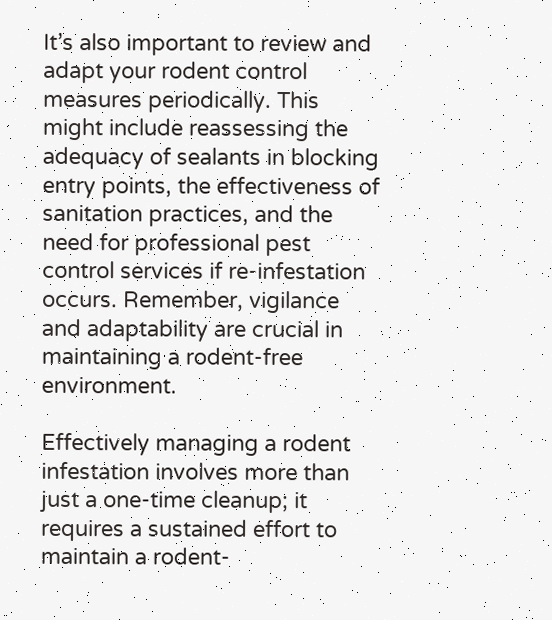It’s also important to review and adapt your rodent control measures periodically. This might include reassessing the adequacy of sealants in blocking entry points, the effectiveness of sanitation practices, and the need for professional pest control services if re-infestation occurs. Remember, vigilance and adaptability are crucial in maintaining a rodent-free environment.

Effectively managing a rodent infestation involves more than just a one-time cleanup; it requires a sustained effort to maintain a rodent-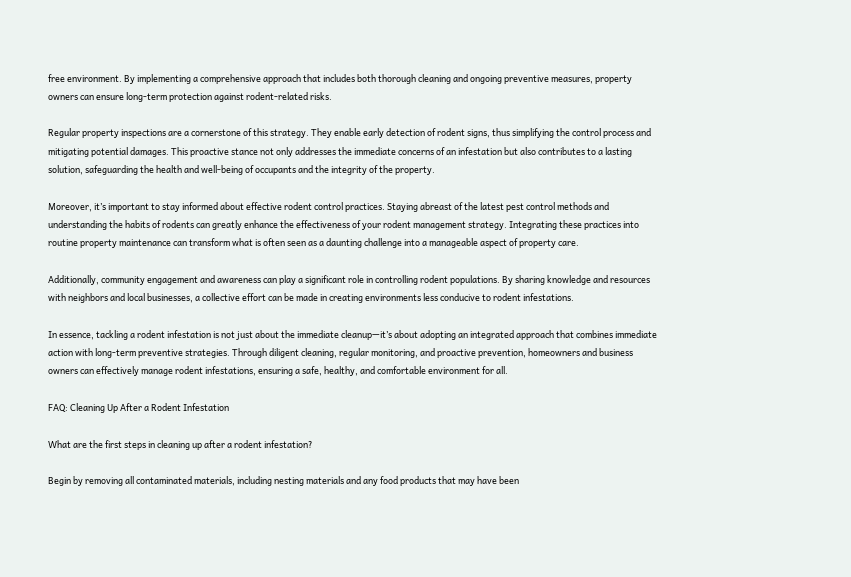free environment. By implementing a comprehensive approach that includes both thorough cleaning and ongoing preventive measures, property owners can ensure long-term protection against rodent-related risks.

Regular property inspections are a cornerstone of this strategy. They enable early detection of rodent signs, thus simplifying the control process and mitigating potential damages. This proactive stance not only addresses the immediate concerns of an infestation but also contributes to a lasting solution, safeguarding the health and well-being of occupants and the integrity of the property.

Moreover, it’s important to stay informed about effective rodent control practices. Staying abreast of the latest pest control methods and understanding the habits of rodents can greatly enhance the effectiveness of your rodent management strategy. Integrating these practices into routine property maintenance can transform what is often seen as a daunting challenge into a manageable aspect of property care.

Additionally, community engagement and awareness can play a significant role in controlling rodent populations. By sharing knowledge and resources with neighbors and local businesses, a collective effort can be made in creating environments less conducive to rodent infestations.

In essence, tackling a rodent infestation is not just about the immediate cleanup—it’s about adopting an integrated approach that combines immediate action with long-term preventive strategies. Through diligent cleaning, regular monitoring, and proactive prevention, homeowners and business owners can effectively manage rodent infestations, ensuring a safe, healthy, and comfortable environment for all.

FAQ: Cleaning Up After a Rodent Infestation

What are the first steps in cleaning up after a rodent infestation?

Begin by removing all contaminated materials, including nesting materials and any food products that may have been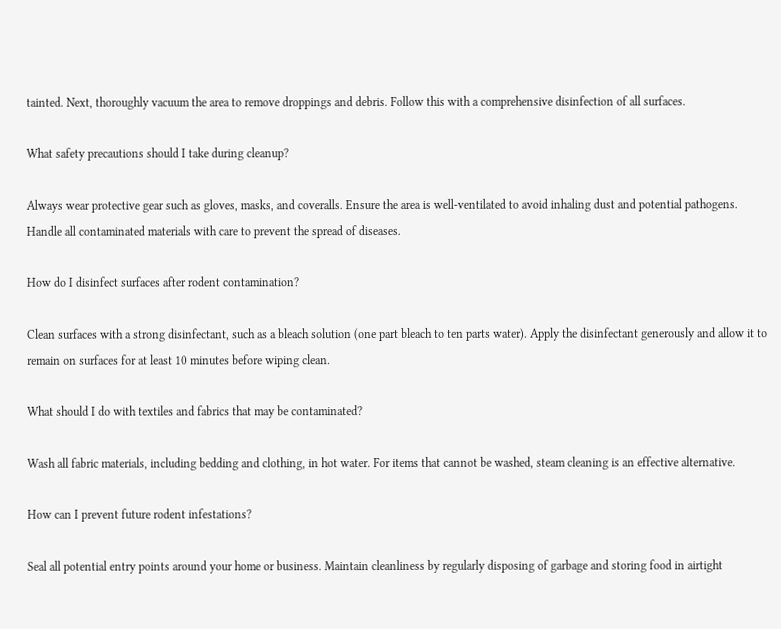tainted. Next, thoroughly vacuum the area to remove droppings and debris. Follow this with a comprehensive disinfection of all surfaces.

What safety precautions should I take during cleanup?

Always wear protective gear such as gloves, masks, and coveralls. Ensure the area is well-ventilated to avoid inhaling dust and potential pathogens. Handle all contaminated materials with care to prevent the spread of diseases.

How do I disinfect surfaces after rodent contamination?

Clean surfaces with a strong disinfectant, such as a bleach solution (one part bleach to ten parts water). Apply the disinfectant generously and allow it to remain on surfaces for at least 10 minutes before wiping clean.

What should I do with textiles and fabrics that may be contaminated?

Wash all fabric materials, including bedding and clothing, in hot water. For items that cannot be washed, steam cleaning is an effective alternative.

How can I prevent future rodent infestations?

Seal all potential entry points around your home or business. Maintain cleanliness by regularly disposing of garbage and storing food in airtight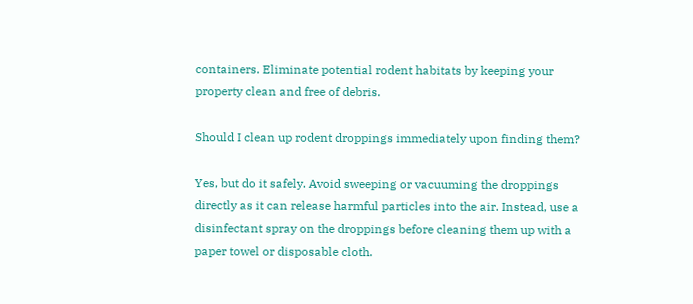containers. Eliminate potential rodent habitats by keeping your property clean and free of debris.

Should I clean up rodent droppings immediately upon finding them?

Yes, but do it safely. Avoid sweeping or vacuuming the droppings directly as it can release harmful particles into the air. Instead, use a disinfectant spray on the droppings before cleaning them up with a paper towel or disposable cloth.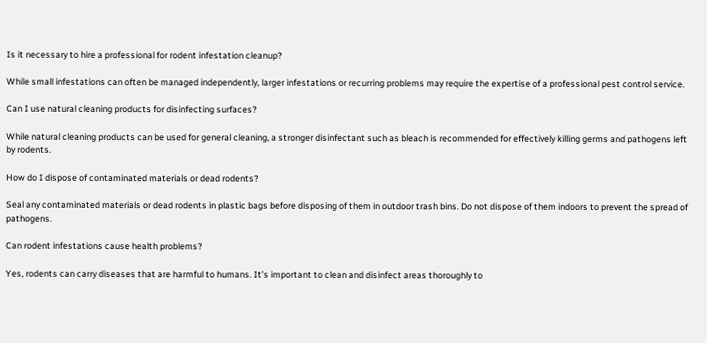Is it necessary to hire a professional for rodent infestation cleanup?

While small infestations can often be managed independently, larger infestations or recurring problems may require the expertise of a professional pest control service.

Can I use natural cleaning products for disinfecting surfaces?

While natural cleaning products can be used for general cleaning, a stronger disinfectant such as bleach is recommended for effectively killing germs and pathogens left by rodents.

How do I dispose of contaminated materials or dead rodents?

Seal any contaminated materials or dead rodents in plastic bags before disposing of them in outdoor trash bins. Do not dispose of them indoors to prevent the spread of pathogens.

Can rodent infestations cause health problems?

Yes, rodents can carry diseases that are harmful to humans. It’s important to clean and disinfect areas thoroughly to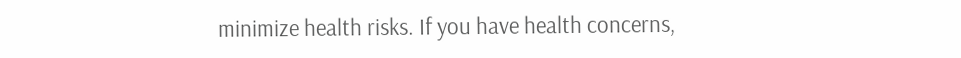minimize health risks. If you have health concerns,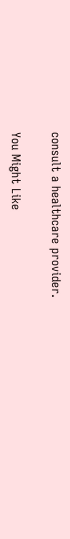consult a healthcare provider.

You Might Like